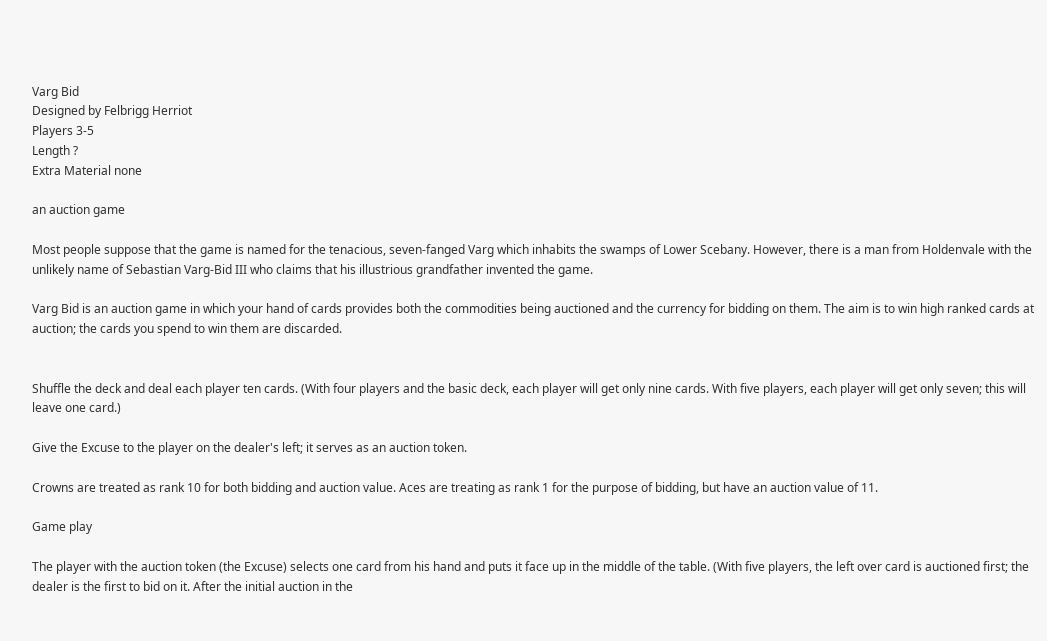Varg Bid
Designed by Felbrigg Herriot
Players 3-5
Length ?
Extra Material none

an auction game

Most people suppose that the game is named for the tenacious, seven-fanged Varg which inhabits the swamps of Lower Scebany. However, there is a man from Holdenvale with the unlikely name of Sebastian Varg-Bid III who claims that his illustrious grandfather invented the game.

Varg Bid is an auction game in which your hand of cards provides both the commodities being auctioned and the currency for bidding on them. The aim is to win high ranked cards at auction; the cards you spend to win them are discarded.


Shuffle the deck and deal each player ten cards. (With four players and the basic deck, each player will get only nine cards. With five players, each player will get only seven; this will leave one card.)

Give the Excuse to the player on the dealer's left; it serves as an auction token.

Crowns are treated as rank 10 for both bidding and auction value. Aces are treating as rank 1 for the purpose of bidding, but have an auction value of 11.

Game play

The player with the auction token (the Excuse) selects one card from his hand and puts it face up in the middle of the table. (With five players, the left over card is auctioned first; the dealer is the first to bid on it. After the initial auction in the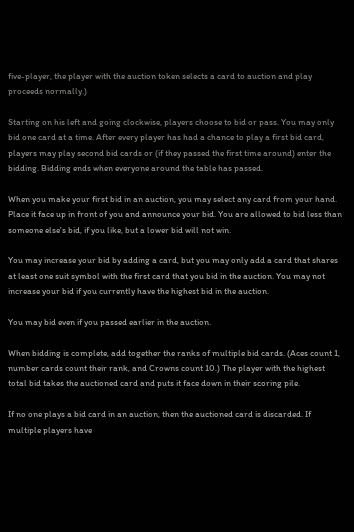five-player, the player with the auction token selects a card to auction and play proceeds normally.)

Starting on his left and going clockwise, players choose to bid or pass. You may only bid one card at a time. After every player has had a chance to play a first bid card, players may play second bid cards or (if they passed the first time around) enter the bidding. Bidding ends when everyone around the table has passed.

When you make your first bid in an auction, you may select any card from your hand. Place it face up in front of you and announce your bid. You are allowed to bid less than someone else's bid, if you like, but a lower bid will not win.

You may increase your bid by adding a card, but you may only add a card that shares at least one suit symbol with the first card that you bid in the auction. You may not increase your bid if you currently have the highest bid in the auction.

You may bid even if you passed earlier in the auction.

When bidding is complete, add together the ranks of multiple bid cards. (Aces count 1, number cards count their rank, and Crowns count 10.) The player with the highest total bid takes the auctioned card and puts it face down in their scoring pile.

If no one plays a bid card in an auction, then the auctioned card is discarded. If multiple players have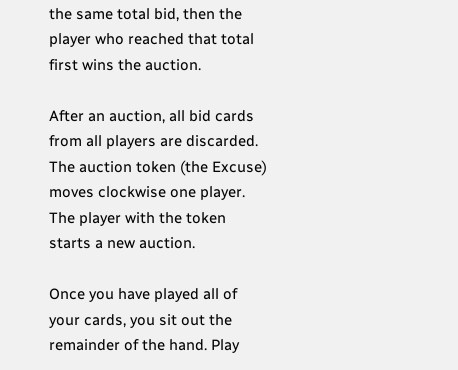the same total bid, then the player who reached that total first wins the auction.

After an auction, all bid cards from all players are discarded. The auction token (the Excuse) moves clockwise one player. The player with the token starts a new auction.

Once you have played all of your cards, you sit out the remainder of the hand. Play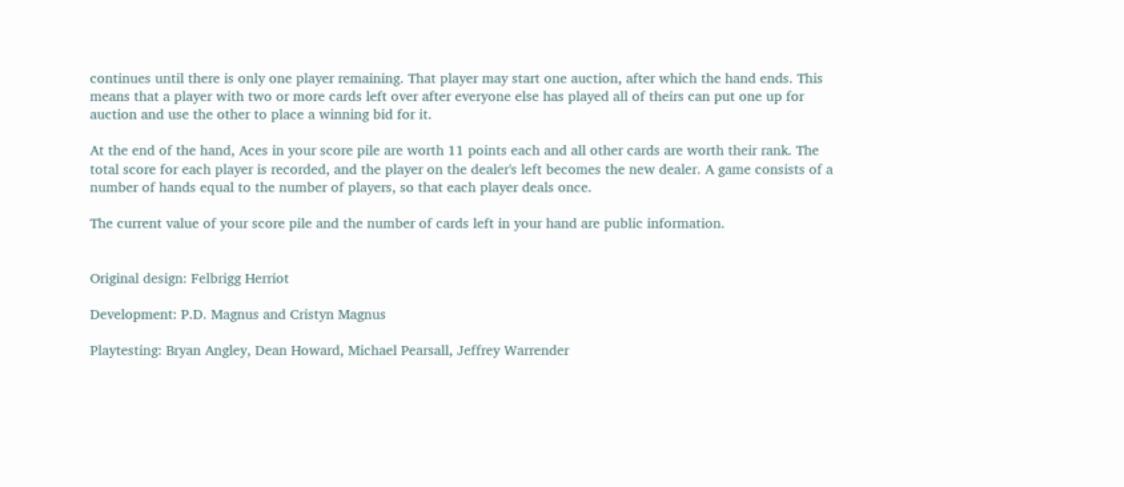continues until there is only one player remaining. That player may start one auction, after which the hand ends. This means that a player with two or more cards left over after everyone else has played all of theirs can put one up for auction and use the other to place a winning bid for it.

At the end of the hand, Aces in your score pile are worth 11 points each and all other cards are worth their rank. The total score for each player is recorded, and the player on the dealer's left becomes the new dealer. A game consists of a number of hands equal to the number of players, so that each player deals once.

The current value of your score pile and the number of cards left in your hand are public information.


Original design: Felbrigg Herriot

Development: P.D. Magnus and Cristyn Magnus

Playtesting: Bryan Angley, Dean Howard, Michael Pearsall, Jeffrey Warrender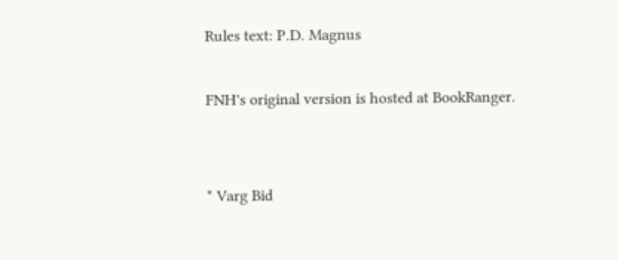Rules text: P.D. Magnus

FNH's original version is hosted at BookRanger.


* Varg Bid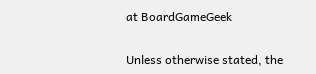at BoardGameGeek


Unless otherwise stated, the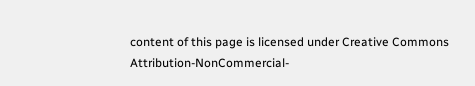content of this page is licensed under Creative Commons Attribution-NonCommercial-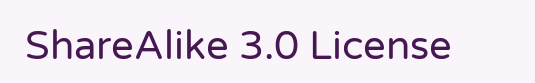ShareAlike 3.0 License